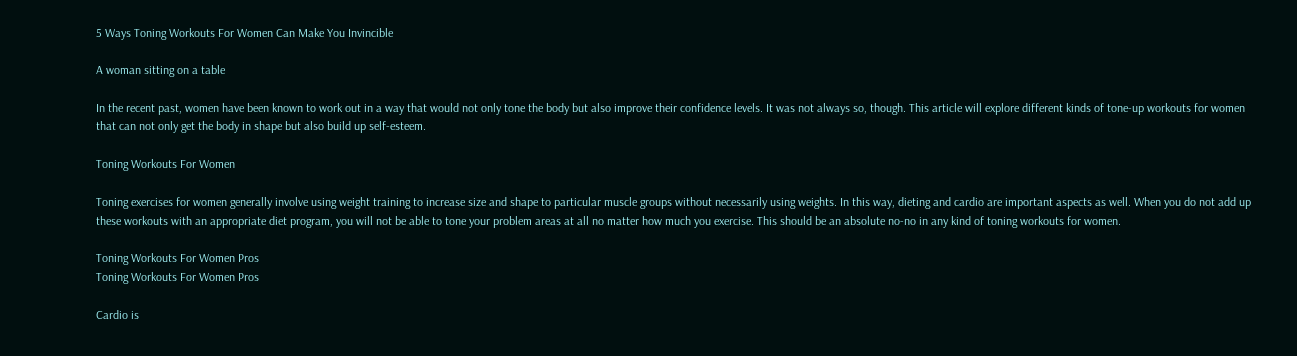5 Ways Toning Workouts For Women Can Make You Invincible

A woman sitting on a table

In the recent past, women have been known to work out in a way that would not only tone the body but also improve their confidence levels. It was not always so, though. This article will explore different kinds of tone-up workouts for women that can not only get the body in shape but also build up self-esteem.

Toning Workouts For Women

Toning exercises for women generally involve using weight training to increase size and shape to particular muscle groups without necessarily using weights. In this way, dieting and cardio are important aspects as well. When you do not add up these workouts with an appropriate diet program, you will not be able to tone your problem areas at all no matter how much you exercise. This should be an absolute no-no in any kind of toning workouts for women.

Toning Workouts For Women Pros
Toning Workouts For Women Pros

Cardio is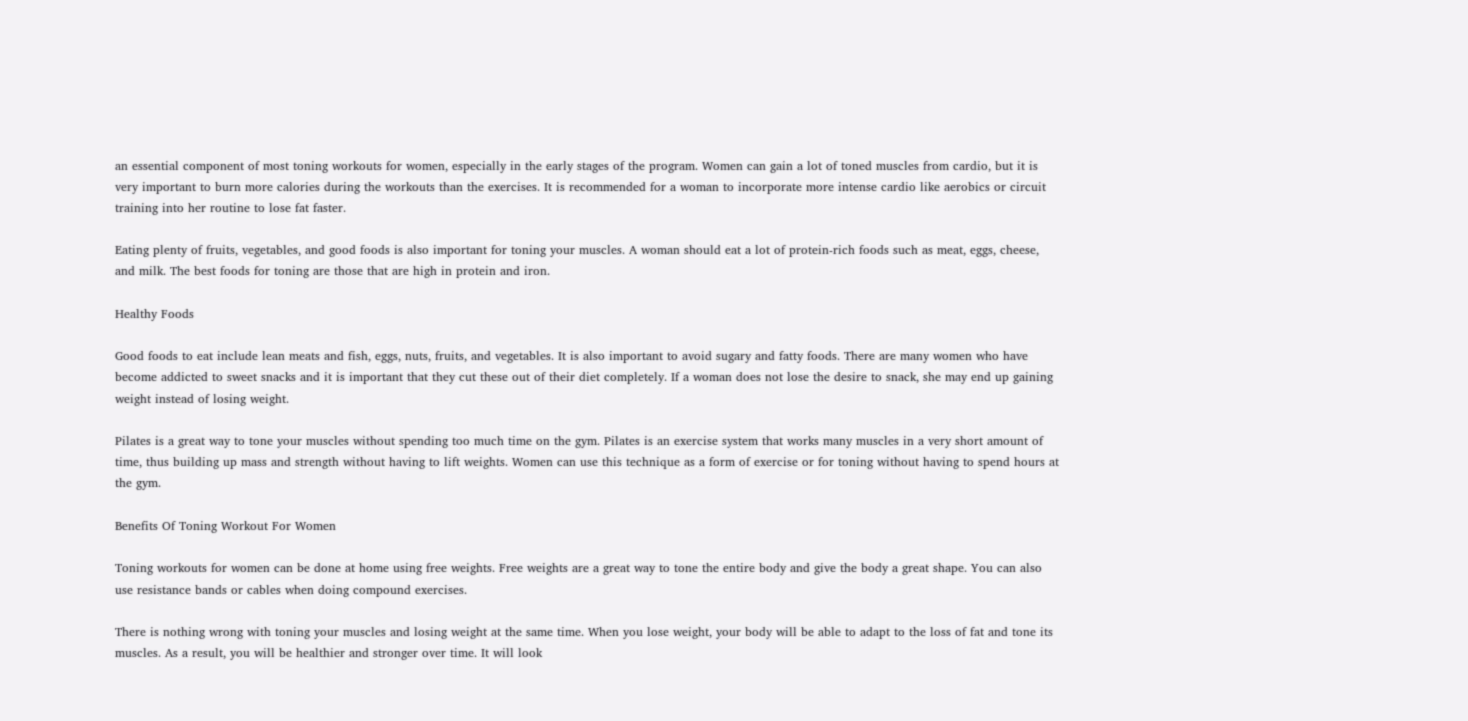an essential component of most toning workouts for women, especially in the early stages of the program. Women can gain a lot of toned muscles from cardio, but it is very important to burn more calories during the workouts than the exercises. It is recommended for a woman to incorporate more intense cardio like aerobics or circuit training into her routine to lose fat faster.

Eating plenty of fruits, vegetables, and good foods is also important for toning your muscles. A woman should eat a lot of protein-rich foods such as meat, eggs, cheese, and milk. The best foods for toning are those that are high in protein and iron.

Healthy Foods

Good foods to eat include lean meats and fish, eggs, nuts, fruits, and vegetables. It is also important to avoid sugary and fatty foods. There are many women who have become addicted to sweet snacks and it is important that they cut these out of their diet completely. If a woman does not lose the desire to snack, she may end up gaining weight instead of losing weight.

Pilates is a great way to tone your muscles without spending too much time on the gym. Pilates is an exercise system that works many muscles in a very short amount of time, thus building up mass and strength without having to lift weights. Women can use this technique as a form of exercise or for toning without having to spend hours at the gym.

Benefits Of Toning Workout For Women

Toning workouts for women can be done at home using free weights. Free weights are a great way to tone the entire body and give the body a great shape. You can also use resistance bands or cables when doing compound exercises.

There is nothing wrong with toning your muscles and losing weight at the same time. When you lose weight, your body will be able to adapt to the loss of fat and tone its muscles. As a result, you will be healthier and stronger over time. It will look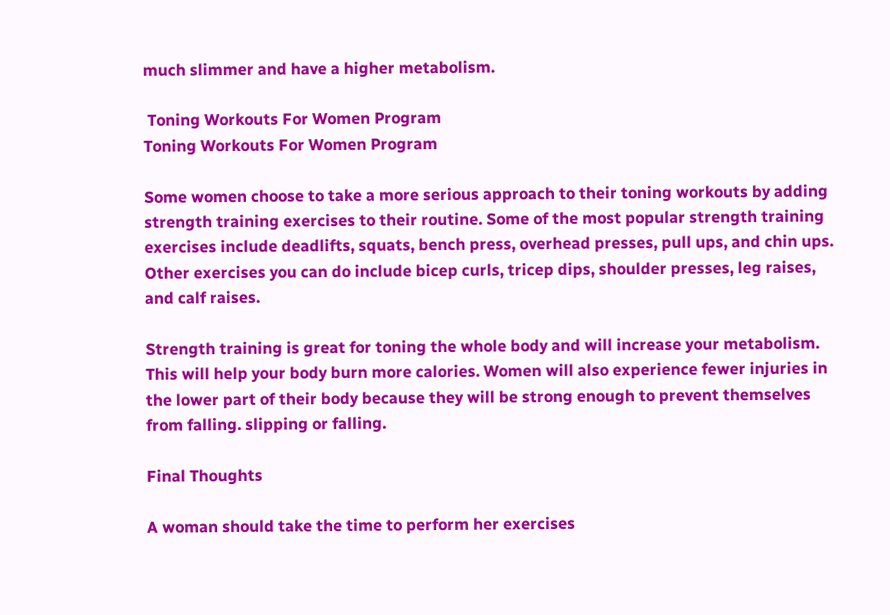much slimmer and have a higher metabolism.

 Toning Workouts For Women Program
Toning Workouts For Women Program

Some women choose to take a more serious approach to their toning workouts by adding strength training exercises to their routine. Some of the most popular strength training exercises include deadlifts, squats, bench press, overhead presses, pull ups, and chin ups. Other exercises you can do include bicep curls, tricep dips, shoulder presses, leg raises, and calf raises.

Strength training is great for toning the whole body and will increase your metabolism. This will help your body burn more calories. Women will also experience fewer injuries in the lower part of their body because they will be strong enough to prevent themselves from falling. slipping or falling.

Final Thoughts

A woman should take the time to perform her exercises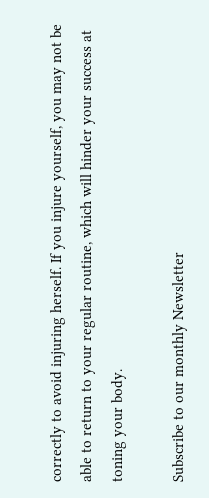correctly to avoid injuring herself. If you injure yourself, you may not be able to return to your regular routine, which will hinder your success at toning your body.

Subscribe to our monthly Newsletter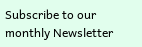Subscribe to our monthly Newsletter